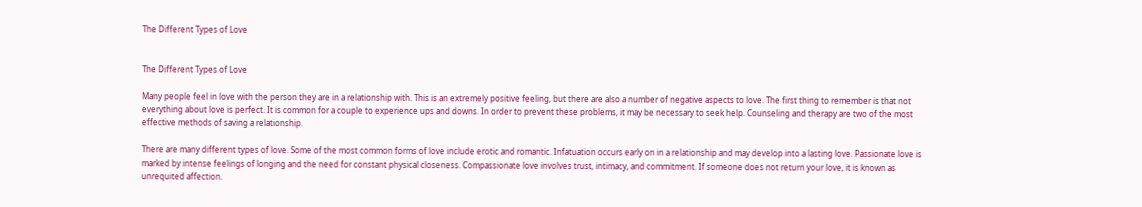The Different Types of Love


The Different Types of Love

Many people feel in love with the person they are in a relationship with. This is an extremely positive feeling, but there are also a number of negative aspects to love. The first thing to remember is that not everything about love is perfect. It is common for a couple to experience ups and downs. In order to prevent these problems, it may be necessary to seek help. Counseling and therapy are two of the most effective methods of saving a relationship.

There are many different types of love. Some of the most common forms of love include erotic and romantic. Infatuation occurs early on in a relationship and may develop into a lasting love. Passionate love is marked by intense feelings of longing and the need for constant physical closeness. Compassionate love involves trust, intimacy, and commitment. If someone does not return your love, it is known as unrequited affection.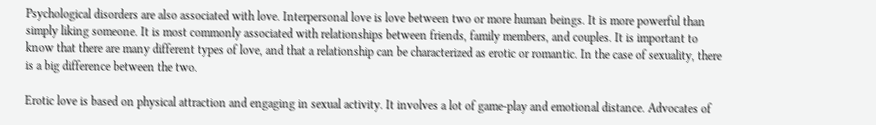Psychological disorders are also associated with love. Interpersonal love is love between two or more human beings. It is more powerful than simply liking someone. It is most commonly associated with relationships between friends, family members, and couples. It is important to know that there are many different types of love, and that a relationship can be characterized as erotic or romantic. In the case of sexuality, there is a big difference between the two.

Erotic love is based on physical attraction and engaging in sexual activity. It involves a lot of game-play and emotional distance. Advocates of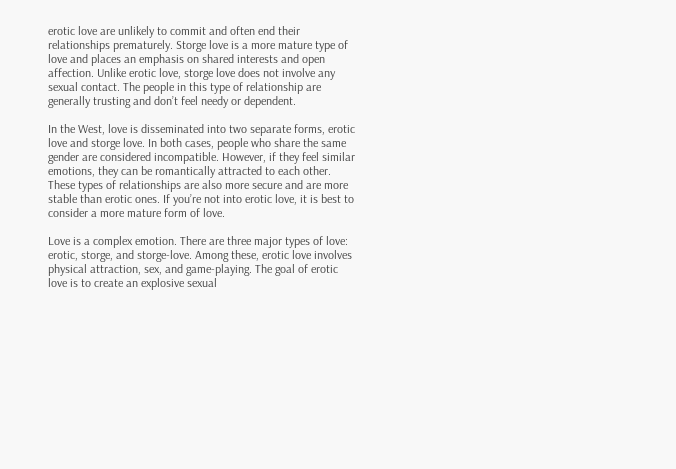erotic love are unlikely to commit and often end their relationships prematurely. Storge love is a more mature type of love and places an emphasis on shared interests and open affection. Unlike erotic love, storge love does not involve any sexual contact. The people in this type of relationship are generally trusting and don’t feel needy or dependent.

In the West, love is disseminated into two separate forms, erotic love and storge love. In both cases, people who share the same gender are considered incompatible. However, if they feel similar emotions, they can be romantically attracted to each other. These types of relationships are also more secure and are more stable than erotic ones. If you’re not into erotic love, it is best to consider a more mature form of love.

Love is a complex emotion. There are three major types of love: erotic, storge, and storge-love. Among these, erotic love involves physical attraction, sex, and game-playing. The goal of erotic love is to create an explosive sexual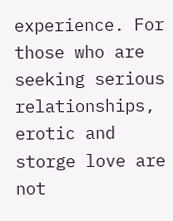experience. For those who are seeking serious relationships, erotic and storge love are not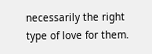necessarily the right type of love for them.